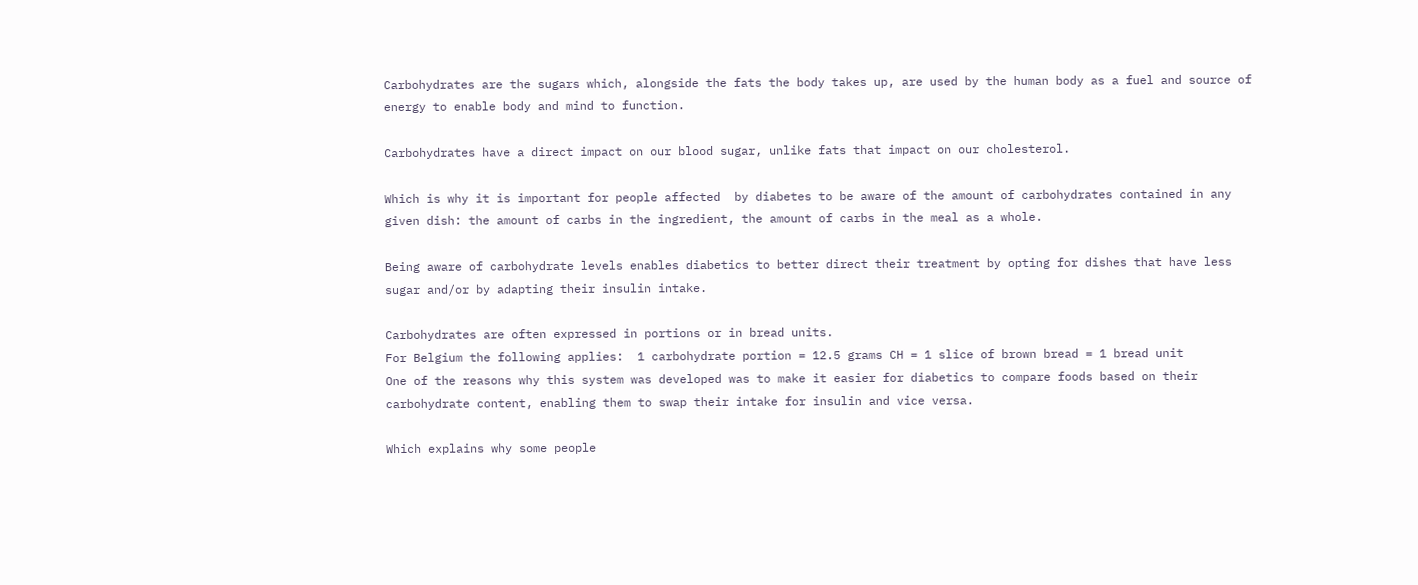Carbohydrates are the sugars which, alongside the fats the body takes up, are used by the human body as a fuel and source of energy to enable body and mind to function.

Carbohydrates have a direct impact on our blood sugar, unlike fats that impact on our cholesterol.

Which is why it is important for people affected  by diabetes to be aware of the amount of carbohydrates contained in any given dish: the amount of carbs in the ingredient, the amount of carbs in the meal as a whole.

Being aware of carbohydrate levels enables diabetics to better direct their treatment by opting for dishes that have less sugar and/or by adapting their insulin intake.

Carbohydrates are often expressed in portions or in bread units.
For Belgium the following applies:  1 carbohydrate portion = 12.5 grams CH = 1 slice of brown bread = 1 bread unit
One of the reasons why this system was developed was to make it easier for diabetics to compare foods based on their carbohydrate content, enabling them to swap their intake for insulin and vice versa.

Which explains why some people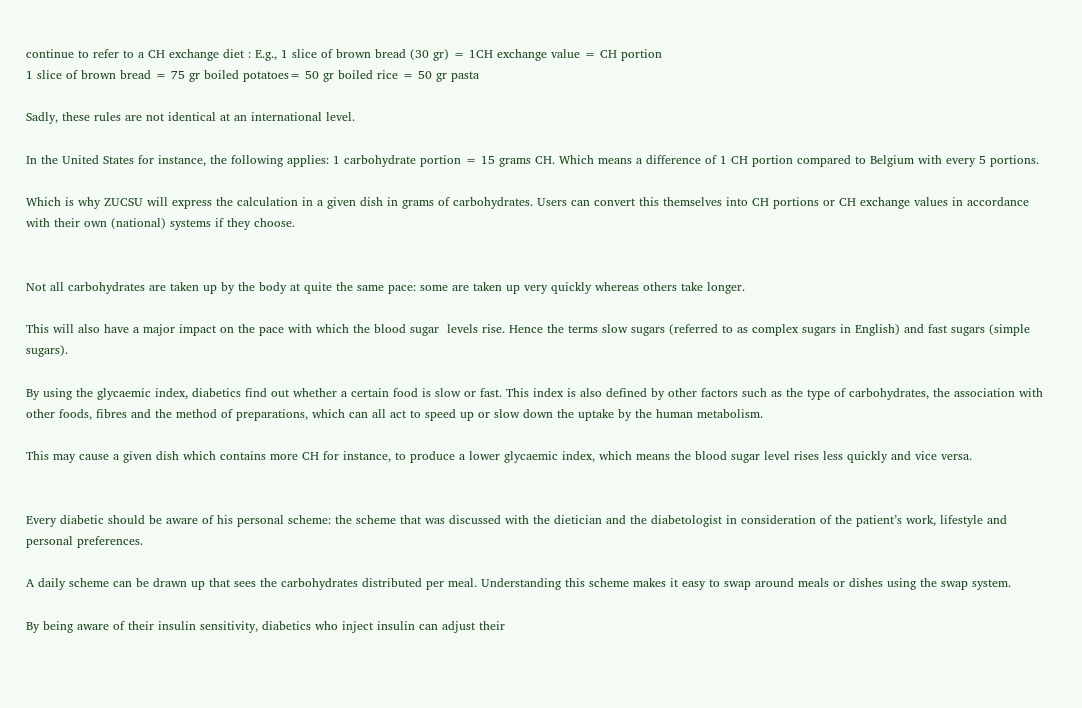continue to refer to a CH exchange diet : E.g., 1 slice of brown bread (30 gr) = 1CH exchange value = CH portion
1 slice of brown bread = 75 gr boiled potatoes= 50 gr boiled rice = 50 gr pasta

Sadly, these rules are not identical at an international level.

In the United States for instance, the following applies: 1 carbohydrate portion = 15 grams CH. Which means a difference of 1 CH portion compared to Belgium with every 5 portions.

Which is why ZUCSU will express the calculation in a given dish in grams of carbohydrates. Users can convert this themselves into CH portions or CH exchange values in accordance with their own (national) systems if they choose.


Not all carbohydrates are taken up by the body at quite the same pace: some are taken up very quickly whereas others take longer.

This will also have a major impact on the pace with which the blood sugar  levels rise. Hence the terms slow sugars (referred to as complex sugars in English) and fast sugars (simple sugars).

By using the glycaemic index, diabetics find out whether a certain food is slow or fast. This index is also defined by other factors such as the type of carbohydrates, the association with other foods, fibres and the method of preparations, which can all act to speed up or slow down the uptake by the human metabolism.

This may cause a given dish which contains more CH for instance, to produce a lower glycaemic index, which means the blood sugar level rises less quickly and vice versa.


Every diabetic should be aware of his personal scheme: the scheme that was discussed with the dietician and the diabetologist in consideration of the patient’s work, lifestyle and personal preferences.

A daily scheme can be drawn up that sees the carbohydrates distributed per meal. Understanding this scheme makes it easy to swap around meals or dishes using the swap system.

By being aware of their insulin sensitivity, diabetics who inject insulin can adjust their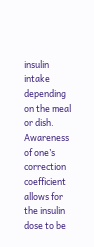insulin intake depending on the meal or dish. Awareness of one’s correction coefficient allows for the insulin dose to be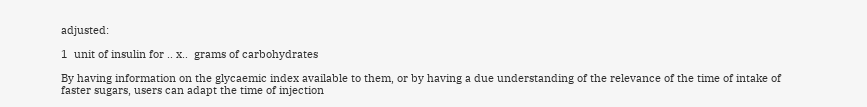adjusted:

1  unit of insulin for .. x..  grams of carbohydrates

By having information on the glycaemic index available to them, or by having a due understanding of the relevance of the time of intake of faster sugars, users can adapt the time of injection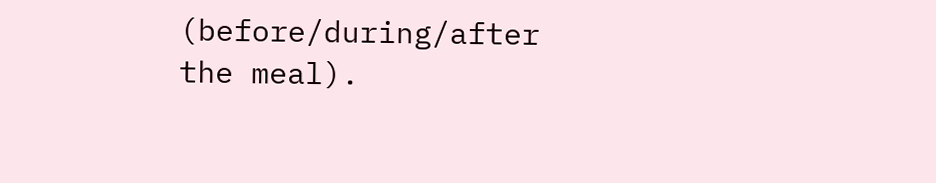(before/during/after the meal).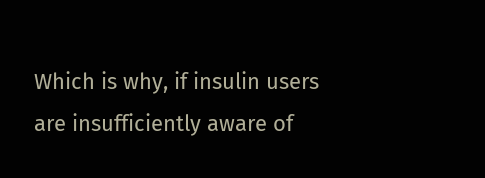Which is why, if insulin users are insufficiently aware of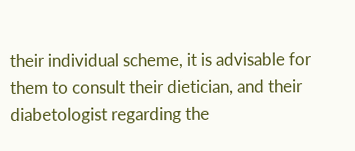their individual scheme, it is advisable for them to consult their dietician, and their diabetologist regarding the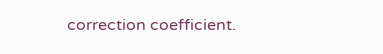correction coefficient.